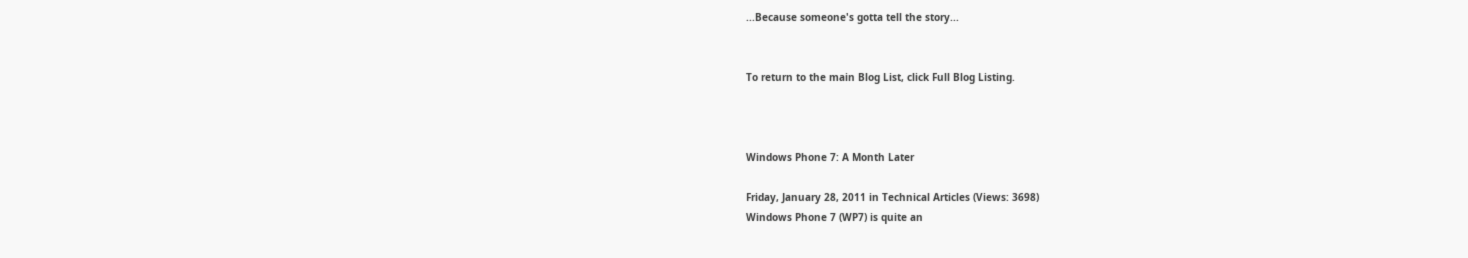...Because someone's gotta tell the story...


To return to the main Blog List, click Full Blog Listing.



Windows Phone 7: A Month Later

Friday, January 28, 2011 in Technical Articles (Views: 3698)
Windows Phone 7 (WP7) is quite an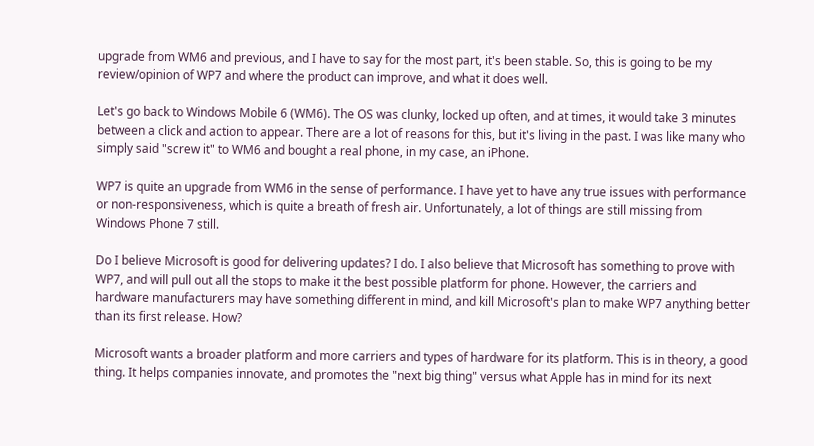upgrade from WM6 and previous, and I have to say for the most part, it's been stable. So, this is going to be my review/opinion of WP7 and where the product can improve, and what it does well.

Let's go back to Windows Mobile 6 (WM6). The OS was clunky, locked up often, and at times, it would take 3 minutes between a click and action to appear. There are a lot of reasons for this, but it's living in the past. I was like many who simply said "screw it" to WM6 and bought a real phone, in my case, an iPhone.

WP7 is quite an upgrade from WM6 in the sense of performance. I have yet to have any true issues with performance or non-responsiveness, which is quite a breath of fresh air. Unfortunately, a lot of things are still missing from Windows Phone 7 still.

Do I believe Microsoft is good for delivering updates? I do. I also believe that Microsoft has something to prove with WP7, and will pull out all the stops to make it the best possible platform for phone. However, the carriers and hardware manufacturers may have something different in mind, and kill Microsoft's plan to make WP7 anything better than its first release. How?

Microsoft wants a broader platform and more carriers and types of hardware for its platform. This is in theory, a good thing. It helps companies innovate, and promotes the "next big thing" versus what Apple has in mind for its next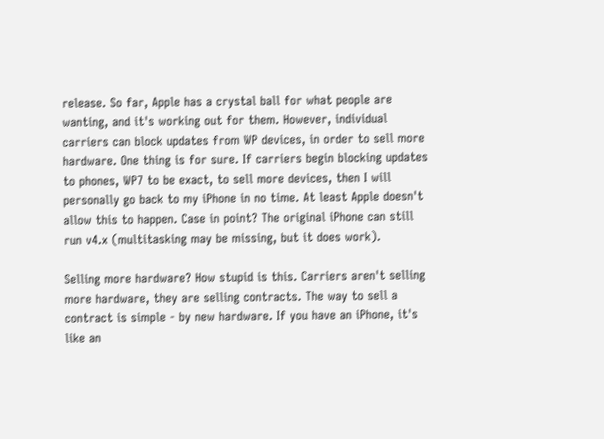release. So far, Apple has a crystal ball for what people are wanting, and it's working out for them. However, individual carriers can block updates from WP devices, in order to sell more hardware. One thing is for sure. If carriers begin blocking updates to phones, WP7 to be exact, to sell more devices, then I will personally go back to my iPhone in no time. At least Apple doesn't allow this to happen. Case in point? The original iPhone can still run v4.x (multitasking may be missing, but it does work).

Selling more hardware? How stupid is this. Carriers aren't selling more hardware, they are selling contracts. The way to sell a contract is simple - by new hardware. If you have an iPhone, it's like an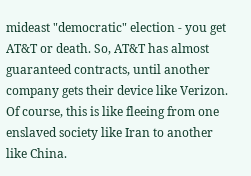mideast "democratic" election - you get AT&T or death. So, AT&T has almost guaranteed contracts, until another company gets their device like Verizon. Of course, this is like fleeing from one enslaved society like Iran to another like China.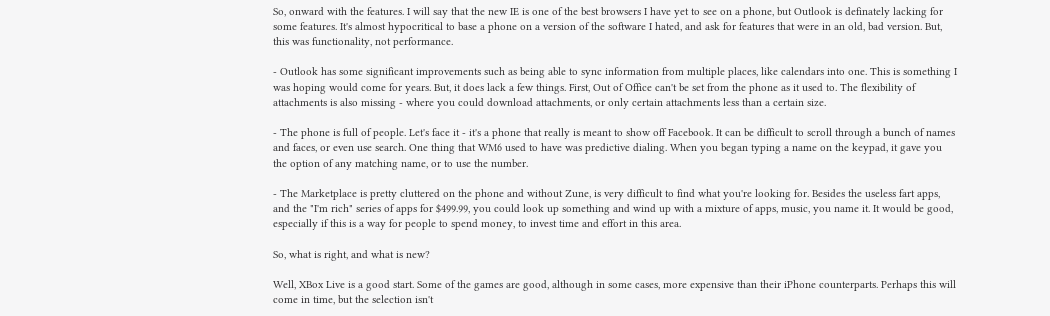So, onward with the features. I will say that the new IE is one of the best browsers I have yet to see on a phone, but Outlook is definately lacking for some features. It's almost hypocritical to base a phone on a version of the software I hated, and ask for features that were in an old, bad version. But, this was functionality, not performance.

- Outlook has some significant improvements such as being able to sync information from multiple places, like calendars into one. This is something I was hoping would come for years. But, it does lack a few things. First, Out of Office can't be set from the phone as it used to. The flexibility of attachments is also missing - where you could download attachments, or only certain attachments less than a certain size.

- The phone is full of people. Let's face it - it's a phone that really is meant to show off Facebook. It can be difficult to scroll through a bunch of names and faces, or even use search. One thing that WM6 used to have was predictive dialing. When you began typing a name on the keypad, it gave you the option of any matching name, or to use the number.

- The Marketplace is pretty cluttered on the phone and without Zune, is very difficult to find what you're looking for. Besides the useless fart apps, and the "I'm rich" series of apps for $499.99, you could look up something and wind up with a mixture of apps, music, you name it. It would be good, especially if this is a way for people to spend money, to invest time and effort in this area.

So, what is right, and what is new?

Well, XBox Live is a good start. Some of the games are good, although in some cases, more expensive than their iPhone counterparts. Perhaps this will come in time, but the selection isn't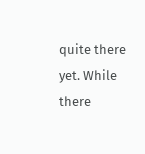quite there yet. While there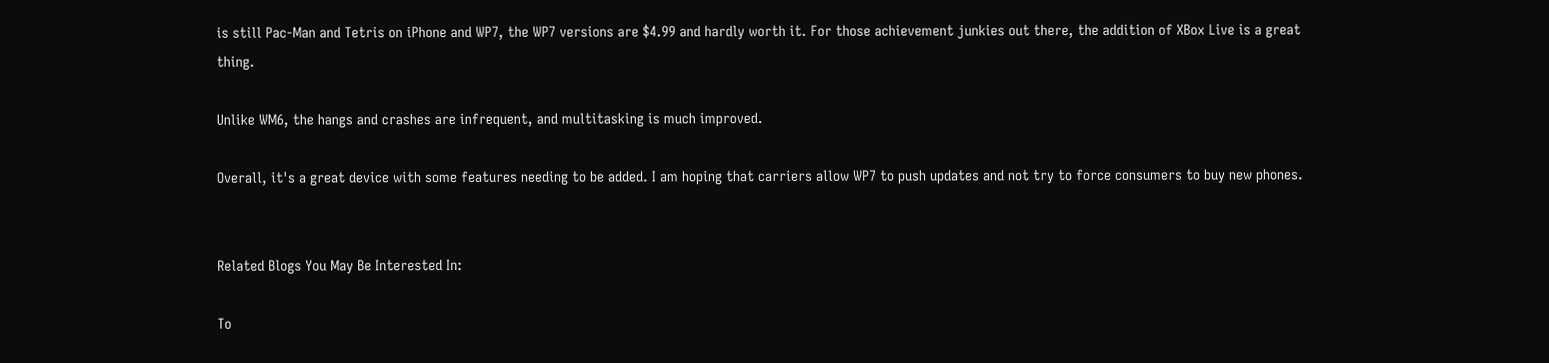is still Pac-Man and Tetris on iPhone and WP7, the WP7 versions are $4.99 and hardly worth it. For those achievement junkies out there, the addition of XBox Live is a great thing.

Unlike WM6, the hangs and crashes are infrequent, and multitasking is much improved.

Overall, it's a great device with some features needing to be added. I am hoping that carriers allow WP7 to push updates and not try to force consumers to buy new phones.


Related Blogs You May Be Interested In:

To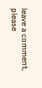leave a comment, please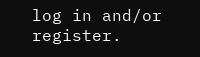log in and/or register.